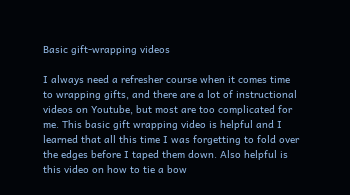Basic gift-wrapping videos

I always need a refresher course when it comes time to wrapping gifts, and there are a lot of instructional videos on Youtube, but most are too complicated for me. This basic gift wrapping video is helpful and I learned that all this time I was forgetting to fold over the edges before I taped them down. Also helpful is this video on how to tie a bow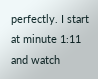perfectly. I start at minute 1:11 and watch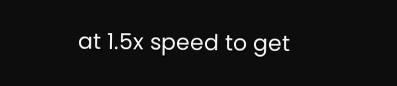at 1.5x speed to get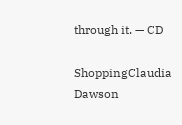through it. — CD

ShoppingClaudia Dawson